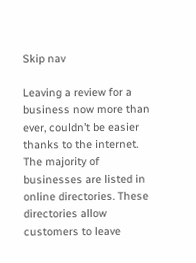Skip nav

Leaving a review for a business now more than ever, couldn’t be easier thanks to the internet. The majority of businesses are listed in online directories. These directories allow customers to leave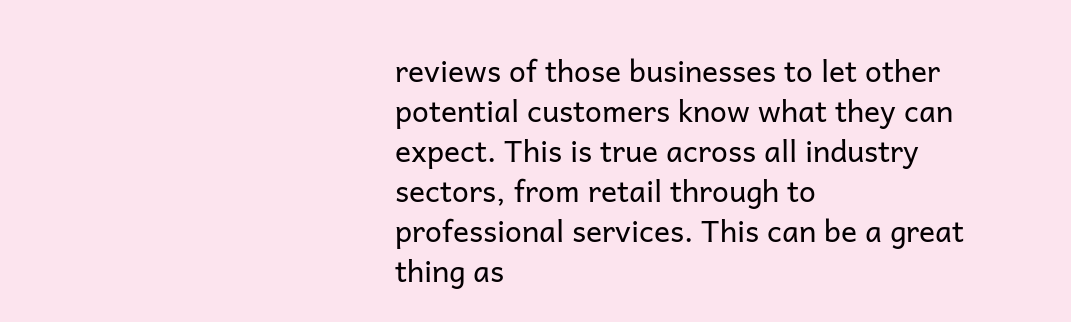reviews of those businesses to let other potential customers know what they can expect. This is true across all industry sectors, from retail through to professional services. This can be a great thing as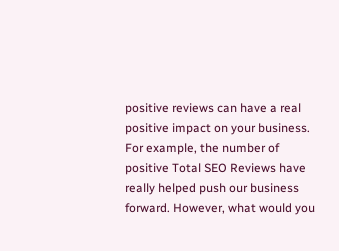positive reviews can have a real positive impact on your business. For example, the number of positive Total SEO Reviews have really helped push our business forward. However, what would you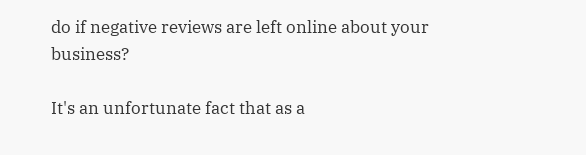do if negative reviews are left online about your business?

It's an unfortunate fact that as a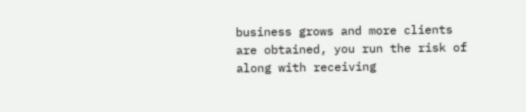business grows and more clients are obtained, you run the risk of along with receiving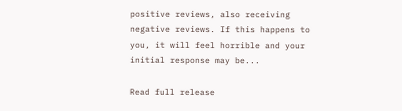positive reviews, also receiving negative reviews. If this happens to you, it will feel horrible and your initial response may be...

Read full release